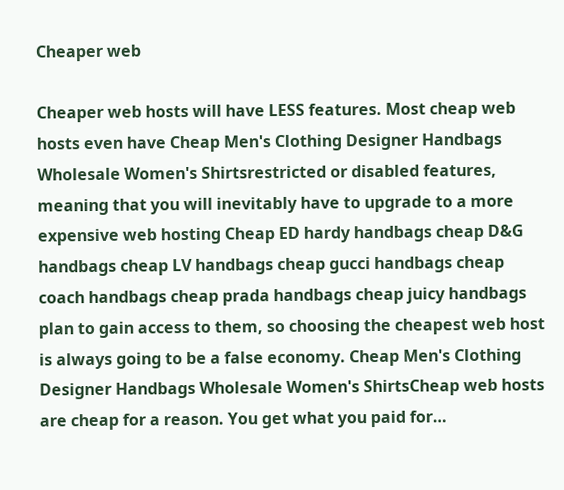Cheaper web

Cheaper web hosts will have LESS features. Most cheap web hosts even have Cheap Men's Clothing Designer Handbags Wholesale Women's Shirtsrestricted or disabled features, meaning that you will inevitably have to upgrade to a more expensive web hosting Cheap ED hardy handbags cheap D&G handbags cheap LV handbags cheap gucci handbags cheap coach handbags cheap prada handbags cheap juicy handbags plan to gain access to them, so choosing the cheapest web host is always going to be a false economy. Cheap Men's Clothing Designer Handbags Wholesale Women's ShirtsCheap web hosts are cheap for a reason. You get what you paid for…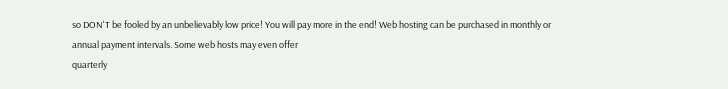so DON'T be fooled by an unbelievably low price! You will pay more in the end! Web hosting can be purchased in monthly or annual payment intervals. Some web hosts may even offer
quarterly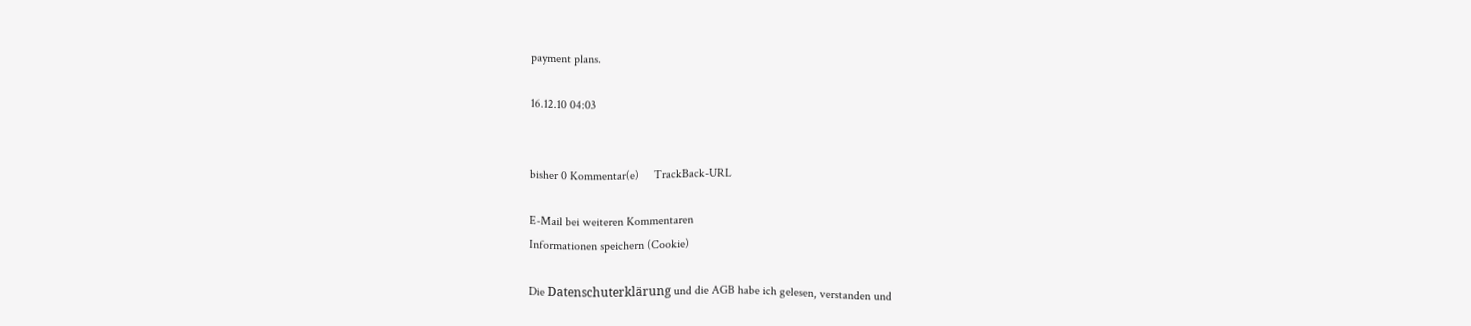payment plans.

16.12.10 04:03


bisher 0 Kommentar(e)     TrackBack-URL

E-Mail bei weiteren Kommentaren
Informationen speichern (Cookie)

Die Datenschuterklärung und die AGB habe ich gelesen, verstanden und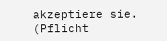akzeptiere sie. (Pflicht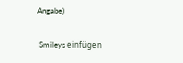Angabe)

 Smileys einfügen